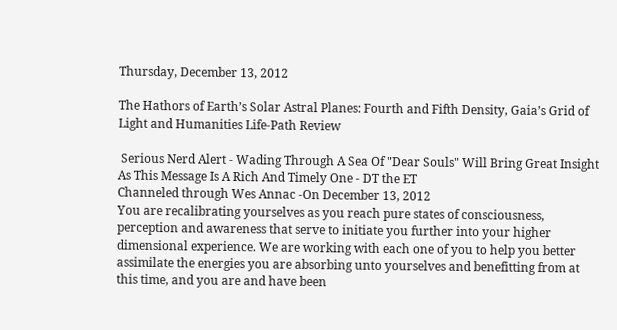Thursday, December 13, 2012

The Hathors of Earth’s Solar Astral Planes: Fourth and Fifth Density, Gaia’s Grid of Light and Humanities Life-Path Review

 Serious Nerd Alert - Wading Through A Sea Of "Dear Souls" Will Bring Great Insight As This Message Is A Rich And Timely One - DT the ET
Channeled through Wes Annac -On December 13, 2012
You are recalibrating yourselves as you reach pure states of consciousness, perception and awareness that serve to initiate you further into your higher dimensional experience. We are working with each one of you to help you better assimilate the energies you are absorbing unto yourselves and benefitting from at this time, and you are and have been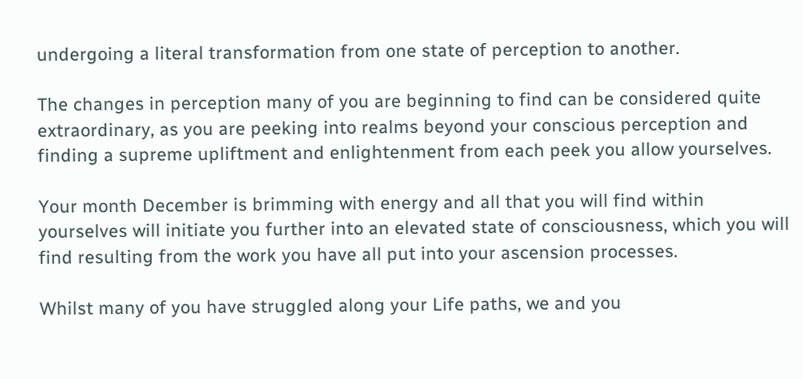undergoing a literal transformation from one state of perception to another.

The changes in perception many of you are beginning to find can be considered quite extraordinary, as you are peeking into realms beyond your conscious perception and finding a supreme upliftment and enlightenment from each peek you allow yourselves.

Your month December is brimming with energy and all that you will find within yourselves will initiate you further into an elevated state of consciousness, which you will find resulting from the work you have all put into your ascension processes.

Whilst many of you have struggled along your Life paths, we and you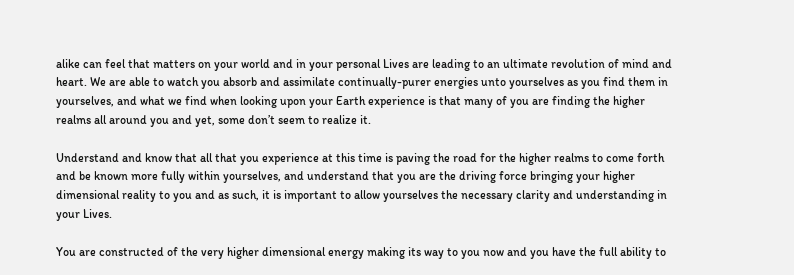alike can feel that matters on your world and in your personal Lives are leading to an ultimate revolution of mind and heart. We are able to watch you absorb and assimilate continually-purer energies unto yourselves as you find them in yourselves, and what we find when looking upon your Earth experience is that many of you are finding the higher realms all around you and yet, some don’t seem to realize it.

Understand and know that all that you experience at this time is paving the road for the higher realms to come forth and be known more fully within yourselves, and understand that you are the driving force bringing your higher dimensional reality to you and as such, it is important to allow yourselves the necessary clarity and understanding in your Lives.

You are constructed of the very higher dimensional energy making its way to you now and you have the full ability to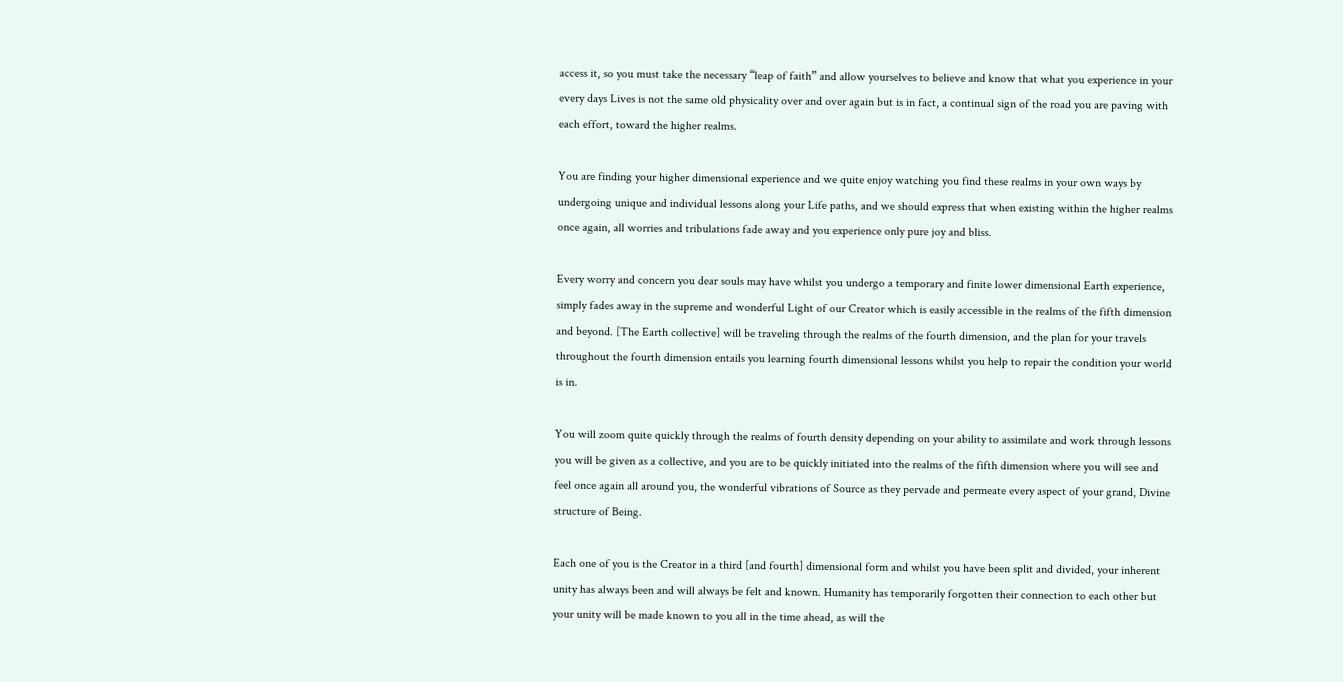access it, so you must take the necessary “leap of faith” and allow yourselves to believe and know that what you experience in your every days Lives is not the same old physicality over and over again but is in fact, a continual sign of the road you are paving with each effort, toward the higher realms.

You are finding your higher dimensional experience and we quite enjoy watching you find these realms in your own ways by undergoing unique and individual lessons along your Life paths, and we should express that when existing within the higher realms once again, all worries and tribulations fade away and you experience only pure joy and bliss.

Every worry and concern you dear souls may have whilst you undergo a temporary and finite lower dimensional Earth experience, simply fades away in the supreme and wonderful Light of our Creator which is easily accessible in the realms of the fifth dimension and beyond. [The Earth collective] will be traveling through the realms of the fourth dimension, and the plan for your travels throughout the fourth dimension entails you learning fourth dimensional lessons whilst you help to repair the condition your world is in.

You will zoom quite quickly through the realms of fourth density depending on your ability to assimilate and work through lessons you will be given as a collective, and you are to be quickly initiated into the realms of the fifth dimension where you will see and feel once again all around you, the wonderful vibrations of Source as they pervade and permeate every aspect of your grand, Divine structure of Being.

Each one of you is the Creator in a third [and fourth] dimensional form and whilst you have been split and divided, your inherent unity has always been and will always be felt and known. Humanity has temporarily forgotten their connection to each other but your unity will be made known to you all in the time ahead, as will the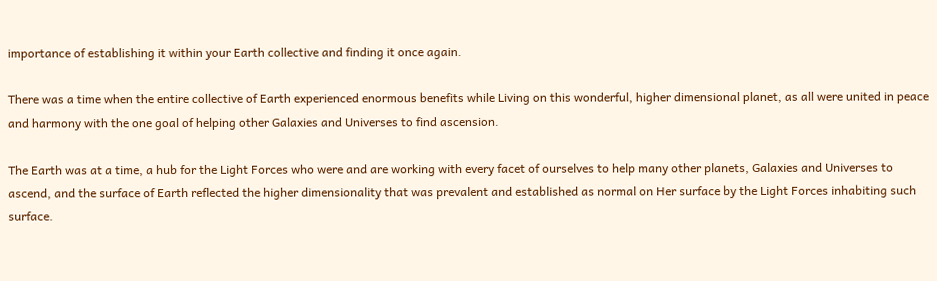importance of establishing it within your Earth collective and finding it once again.

There was a time when the entire collective of Earth experienced enormous benefits while Living on this wonderful, higher dimensional planet, as all were united in peace and harmony with the one goal of helping other Galaxies and Universes to find ascension.

The Earth was at a time, a hub for the Light Forces who were and are working with every facet of ourselves to help many other planets, Galaxies and Universes to ascend, and the surface of Earth reflected the higher dimensionality that was prevalent and established as normal on Her surface by the Light Forces inhabiting such surface.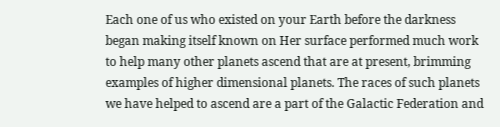Each one of us who existed on your Earth before the darkness began making itself known on Her surface performed much work to help many other planets ascend that are at present, brimming examples of higher dimensional planets. The races of such planets we have helped to ascend are a part of the Galactic Federation and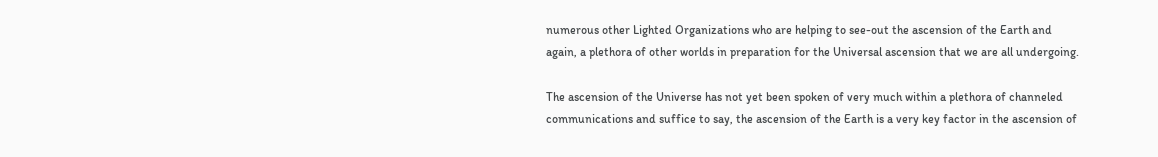numerous other Lighted Organizations who are helping to see-out the ascension of the Earth and again, a plethora of other worlds in preparation for the Universal ascension that we are all undergoing.

The ascension of the Universe has not yet been spoken of very much within a plethora of channeled communications and suffice to say, the ascension of the Earth is a very key factor in the ascension of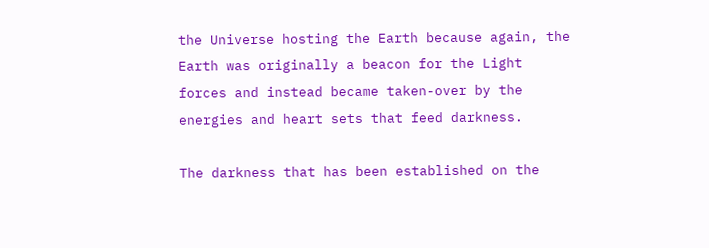the Universe hosting the Earth because again, the Earth was originally a beacon for the Light forces and instead became taken-over by the energies and heart sets that feed darkness.

The darkness that has been established on the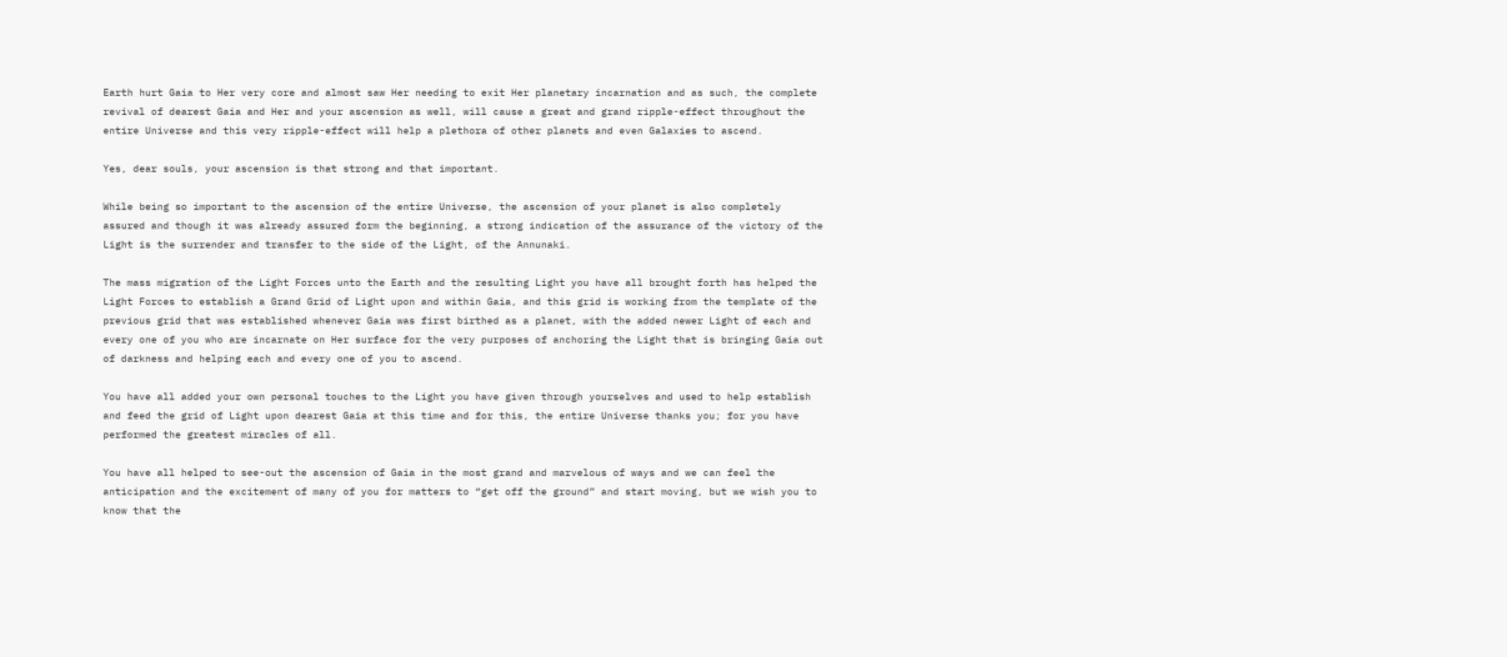Earth hurt Gaia to Her very core and almost saw Her needing to exit Her planetary incarnation and as such, the complete revival of dearest Gaia and Her and your ascension as well, will cause a great and grand ripple-effect throughout the entire Universe and this very ripple-effect will help a plethora of other planets and even Galaxies to ascend.

Yes, dear souls, your ascension is that strong and that important.

While being so important to the ascension of the entire Universe, the ascension of your planet is also completely assured and though it was already assured form the beginning, a strong indication of the assurance of the victory of the Light is the surrender and transfer to the side of the Light, of the Annunaki.

The mass migration of the Light Forces unto the Earth and the resulting Light you have all brought forth has helped the Light Forces to establish a Grand Grid of Light upon and within Gaia, and this grid is working from the template of the previous grid that was established whenever Gaia was first birthed as a planet, with the added newer Light of each and every one of you who are incarnate on Her surface for the very purposes of anchoring the Light that is bringing Gaia out of darkness and helping each and every one of you to ascend.

You have all added your own personal touches to the Light you have given through yourselves and used to help establish and feed the grid of Light upon dearest Gaia at this time and for this, the entire Universe thanks you; for you have performed the greatest miracles of all.

You have all helped to see-out the ascension of Gaia in the most grand and marvelous of ways and we can feel the anticipation and the excitement of many of you for matters to “get off the ground” and start moving, but we wish you to know that the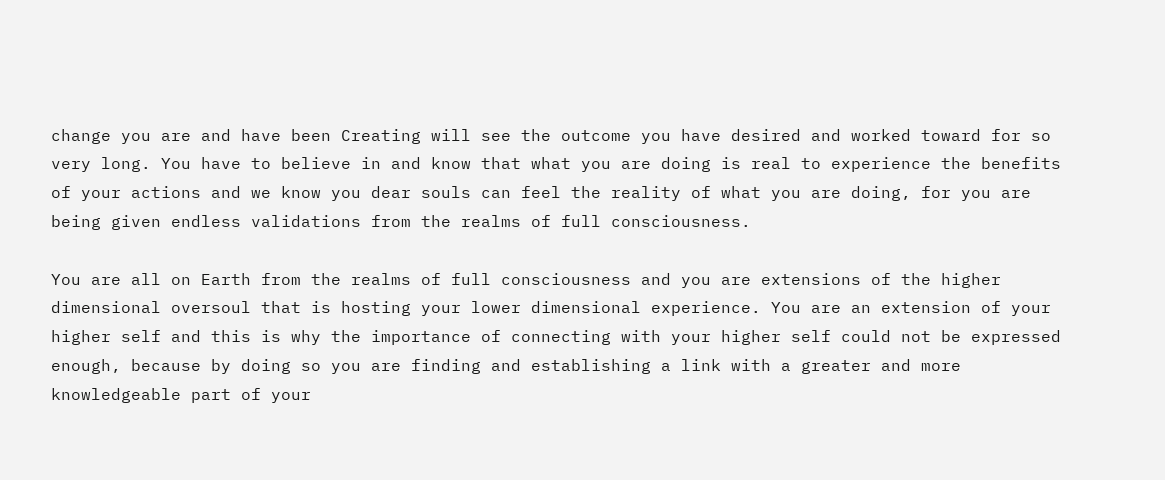change you are and have been Creating will see the outcome you have desired and worked toward for so very long. You have to believe in and know that what you are doing is real to experience the benefits of your actions and we know you dear souls can feel the reality of what you are doing, for you are being given endless validations from the realms of full consciousness.

You are all on Earth from the realms of full consciousness and you are extensions of the higher dimensional oversoul that is hosting your lower dimensional experience. You are an extension of your higher self and this is why the importance of connecting with your higher self could not be expressed enough, because by doing so you are finding and establishing a link with a greater and more knowledgeable part of your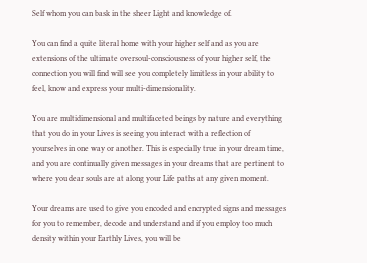Self whom you can bask in the sheer Light and knowledge of.

You can find a quite literal home with your higher self and as you are extensions of the ultimate oversoul-consciousness of your higher self, the connection you will find will see you completely limitless in your ability to feel, know and express your multi-dimensionality.

You are multidimensional and multifaceted beings by nature and everything that you do in your Lives is seeing you interact with a reflection of yourselves in one way or another. This is especially true in your dream time, and you are continually given messages in your dreams that are pertinent to where you dear souls are at along your Life paths at any given moment.

Your dreams are used to give you encoded and encrypted signs and messages for you to remember, decode and understand and if you employ too much density within your Earthly Lives, you will be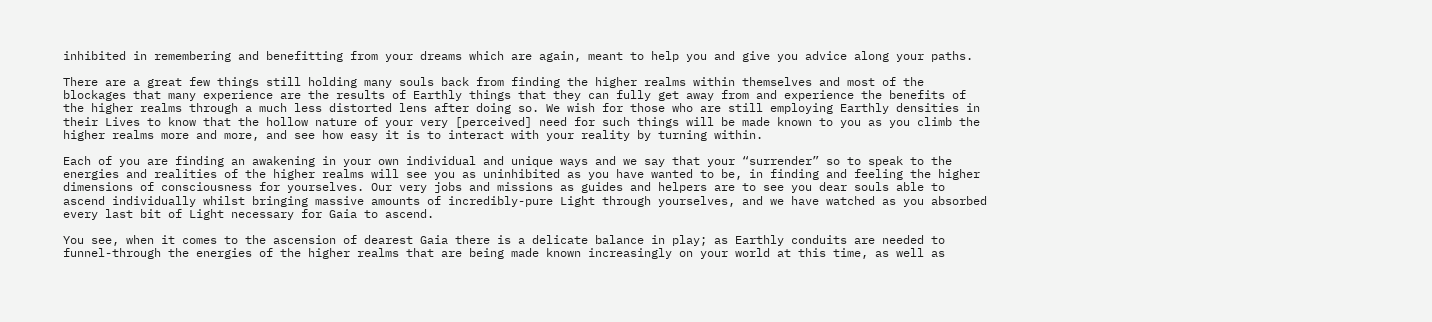inhibited in remembering and benefitting from your dreams which are again, meant to help you and give you advice along your paths.

There are a great few things still holding many souls back from finding the higher realms within themselves and most of the blockages that many experience are the results of Earthly things that they can fully get away from and experience the benefits of the higher realms through a much less distorted lens after doing so. We wish for those who are still employing Earthly densities in their Lives to know that the hollow nature of your very [perceived] need for such things will be made known to you as you climb the higher realms more and more, and see how easy it is to interact with your reality by turning within.

Each of you are finding an awakening in your own individual and unique ways and we say that your “surrender” so to speak to the energies and realities of the higher realms will see you as uninhibited as you have wanted to be, in finding and feeling the higher dimensions of consciousness for yourselves. Our very jobs and missions as guides and helpers are to see you dear souls able to ascend individually whilst bringing massive amounts of incredibly-pure Light through yourselves, and we have watched as you absorbed every last bit of Light necessary for Gaia to ascend.

You see, when it comes to the ascension of dearest Gaia there is a delicate balance in play; as Earthly conduits are needed to funnel-through the energies of the higher realms that are being made known increasingly on your world at this time, as well as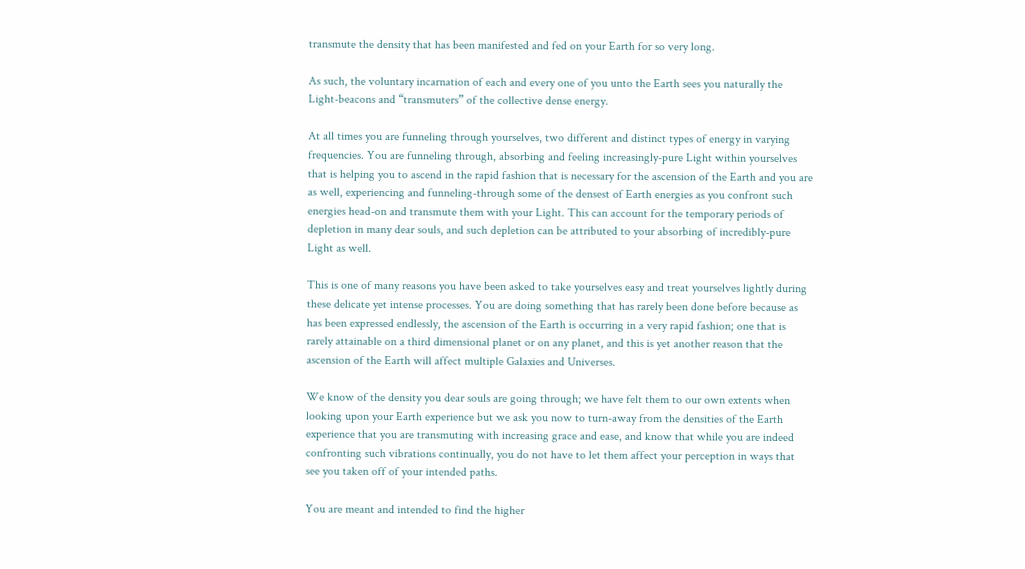transmute the density that has been manifested and fed on your Earth for so very long.

As such, the voluntary incarnation of each and every one of you unto the Earth sees you naturally the Light-beacons and “transmuters” of the collective dense energy.

At all times you are funneling through yourselves, two different and distinct types of energy in varying frequencies. You are funneling through, absorbing and feeling increasingly-pure Light within yourselves that is helping you to ascend in the rapid fashion that is necessary for the ascension of the Earth and you are as well, experiencing and funneling-through some of the densest of Earth energies as you confront such energies head-on and transmute them with your Light. This can account for the temporary periods of depletion in many dear souls, and such depletion can be attributed to your absorbing of incredibly-pure Light as well.

This is one of many reasons you have been asked to take yourselves easy and treat yourselves lightly during these delicate yet intense processes. You are doing something that has rarely been done before because as has been expressed endlessly, the ascension of the Earth is occurring in a very rapid fashion; one that is rarely attainable on a third dimensional planet or on any planet, and this is yet another reason that the ascension of the Earth will affect multiple Galaxies and Universes.

We know of the density you dear souls are going through; we have felt them to our own extents when looking upon your Earth experience but we ask you now to turn-away from the densities of the Earth experience that you are transmuting with increasing grace and ease, and know that while you are indeed confronting such vibrations continually, you do not have to let them affect your perception in ways that see you taken off of your intended paths.

You are meant and intended to find the higher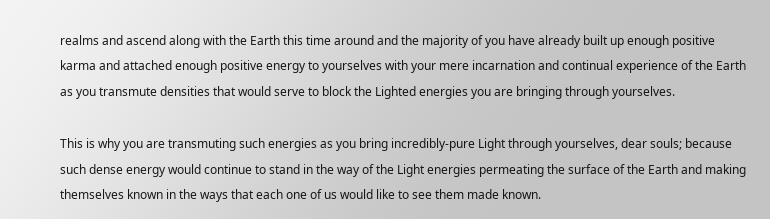realms and ascend along with the Earth this time around and the majority of you have already built up enough positive karma and attached enough positive energy to yourselves with your mere incarnation and continual experience of the Earth as you transmute densities that would serve to block the Lighted energies you are bringing through yourselves.

This is why you are transmuting such energies as you bring incredibly-pure Light through yourselves, dear souls; because such dense energy would continue to stand in the way of the Light energies permeating the surface of the Earth and making themselves known in the ways that each one of us would like to see them made known.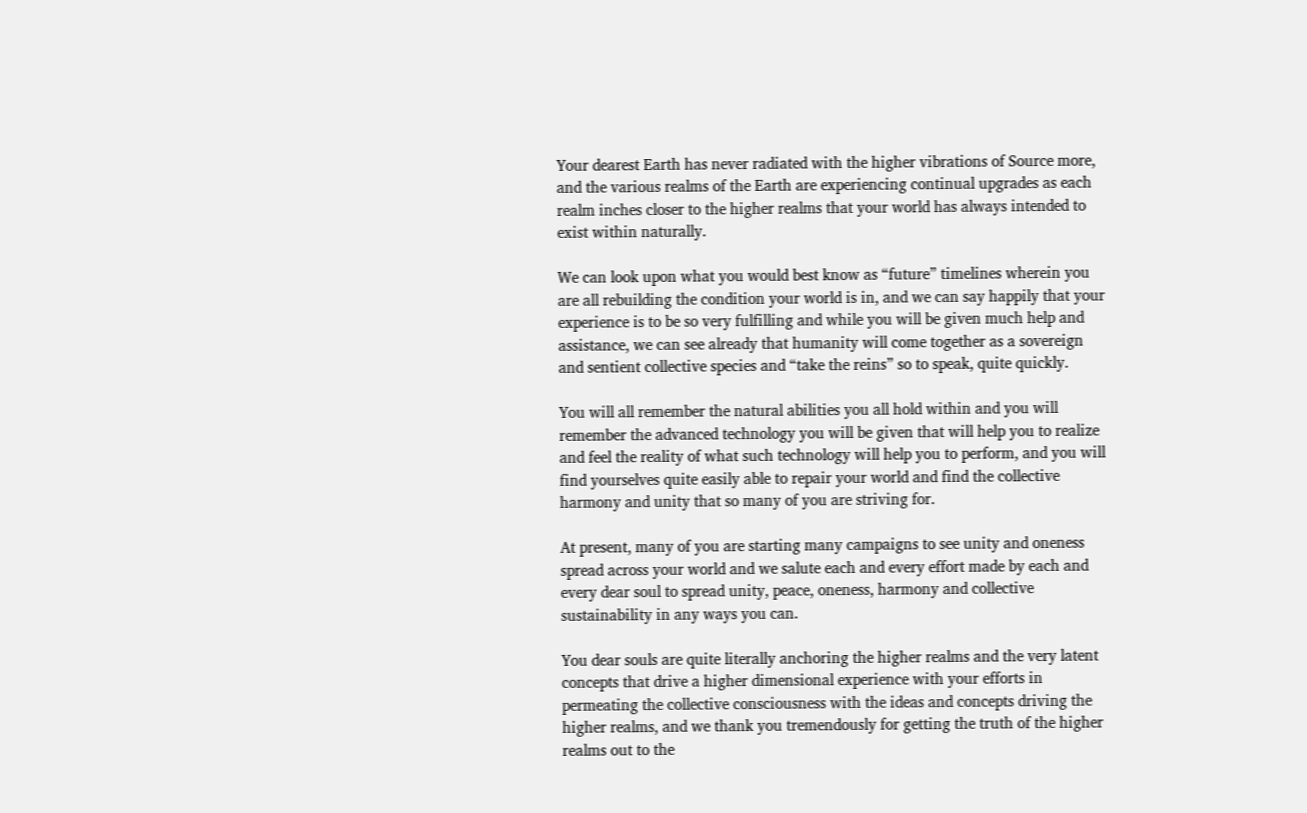Your dearest Earth has never radiated with the higher vibrations of Source more, and the various realms of the Earth are experiencing continual upgrades as each realm inches closer to the higher realms that your world has always intended to exist within naturally.

We can look upon what you would best know as “future” timelines wherein you are all rebuilding the condition your world is in, and we can say happily that your experience is to be so very fulfilling and while you will be given much help and assistance, we can see already that humanity will come together as a sovereign and sentient collective species and “take the reins” so to speak, quite quickly.

You will all remember the natural abilities you all hold within and you will remember the advanced technology you will be given that will help you to realize and feel the reality of what such technology will help you to perform, and you will find yourselves quite easily able to repair your world and find the collective harmony and unity that so many of you are striving for.

At present, many of you are starting many campaigns to see unity and oneness spread across your world and we salute each and every effort made by each and every dear soul to spread unity, peace, oneness, harmony and collective sustainability in any ways you can.

You dear souls are quite literally anchoring the higher realms and the very latent concepts that drive a higher dimensional experience with your efforts in permeating the collective consciousness with the ideas and concepts driving the higher realms, and we thank you tremendously for getting the truth of the higher realms out to the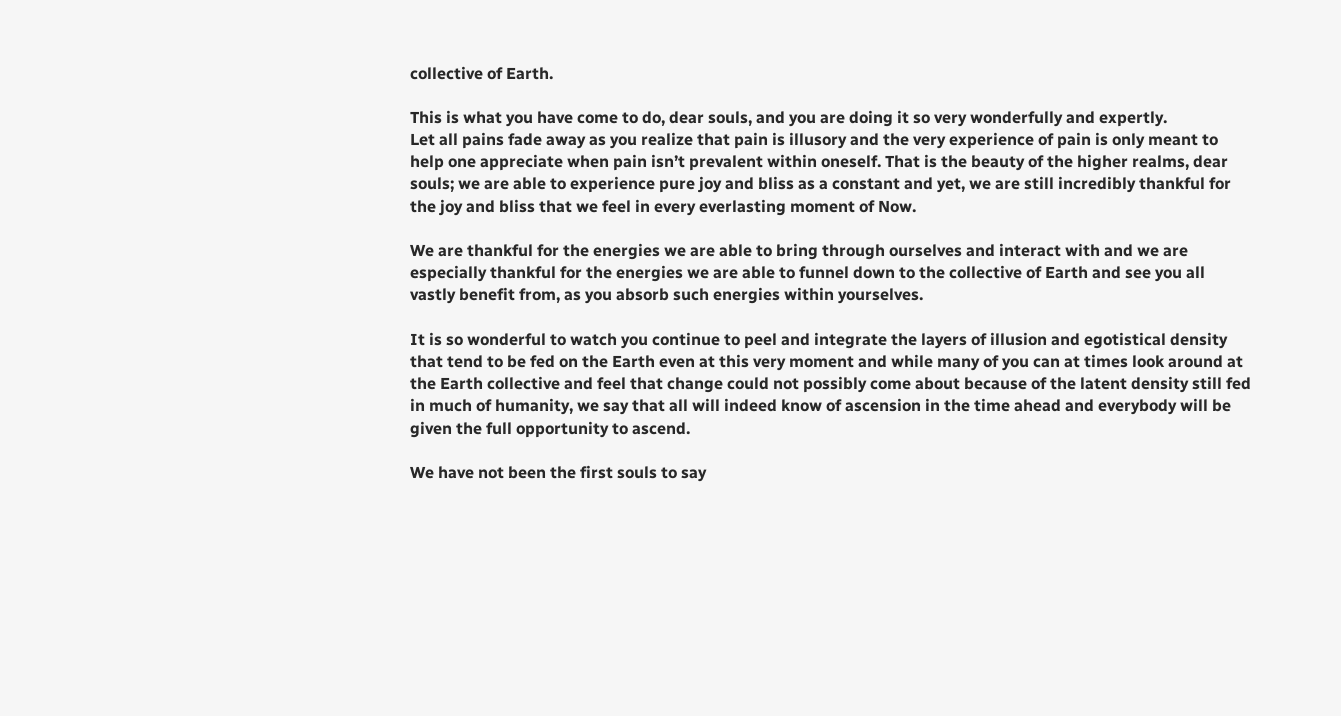collective of Earth.

This is what you have come to do, dear souls, and you are doing it so very wonderfully and expertly.
Let all pains fade away as you realize that pain is illusory and the very experience of pain is only meant to help one appreciate when pain isn’t prevalent within oneself. That is the beauty of the higher realms, dear souls; we are able to experience pure joy and bliss as a constant and yet, we are still incredibly thankful for the joy and bliss that we feel in every everlasting moment of Now.

We are thankful for the energies we are able to bring through ourselves and interact with and we are especially thankful for the energies we are able to funnel down to the collective of Earth and see you all vastly benefit from, as you absorb such energies within yourselves.

It is so wonderful to watch you continue to peel and integrate the layers of illusion and egotistical density that tend to be fed on the Earth even at this very moment and while many of you can at times look around at the Earth collective and feel that change could not possibly come about because of the latent density still fed in much of humanity, we say that all will indeed know of ascension in the time ahead and everybody will be given the full opportunity to ascend.

We have not been the first souls to say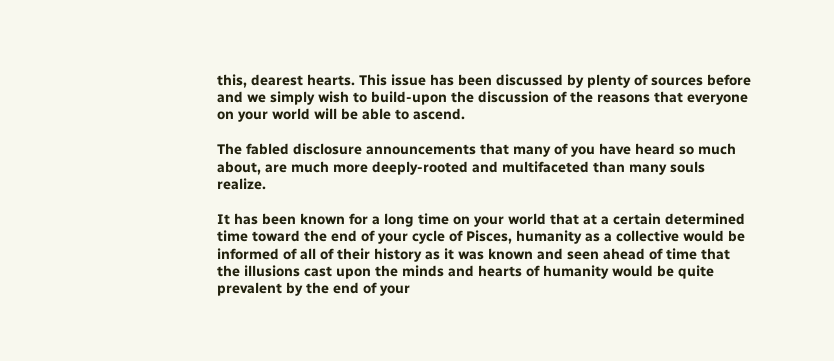this, dearest hearts. This issue has been discussed by plenty of sources before and we simply wish to build-upon the discussion of the reasons that everyone on your world will be able to ascend.

The fabled disclosure announcements that many of you have heard so much about, are much more deeply-rooted and multifaceted than many souls realize.

It has been known for a long time on your world that at a certain determined time toward the end of your cycle of Pisces, humanity as a collective would be informed of all of their history as it was known and seen ahead of time that the illusions cast upon the minds and hearts of humanity would be quite prevalent by the end of your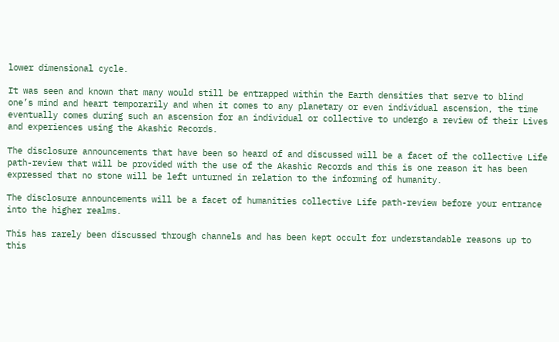lower dimensional cycle.

It was seen and known that many would still be entrapped within the Earth densities that serve to blind one’s mind and heart temporarily and when it comes to any planetary or even individual ascension, the time eventually comes during such an ascension for an individual or collective to undergo a review of their Lives and experiences using the Akashic Records.

The disclosure announcements that have been so heard of and discussed will be a facet of the collective Life path-review that will be provided with the use of the Akashic Records and this is one reason it has been expressed that no stone will be left unturned in relation to the informing of humanity.

The disclosure announcements will be a facet of humanities collective Life path-review before your entrance into the higher realms.

This has rarely been discussed through channels and has been kept occult for understandable reasons up to this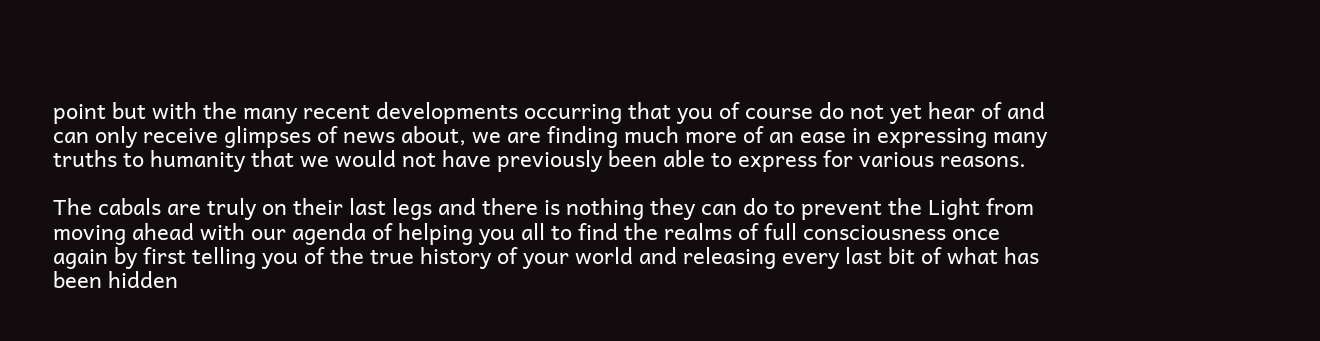point but with the many recent developments occurring that you of course do not yet hear of and can only receive glimpses of news about, we are finding much more of an ease in expressing many truths to humanity that we would not have previously been able to express for various reasons.

The cabals are truly on their last legs and there is nothing they can do to prevent the Light from moving ahead with our agenda of helping you all to find the realms of full consciousness once again by first telling you of the true history of your world and releasing every last bit of what has been hidden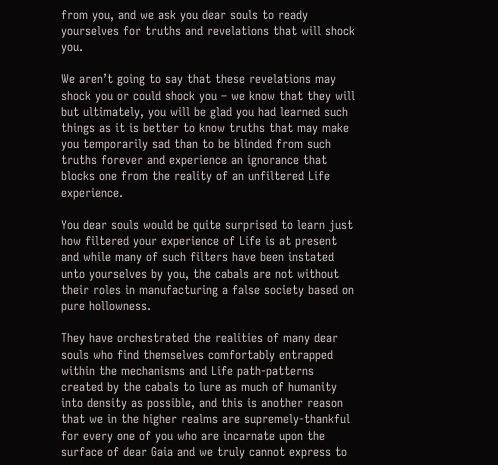from you, and we ask you dear souls to ready yourselves for truths and revelations that will shock you.

We aren’t going to say that these revelations may shock you or could shock you – we know that they will but ultimately, you will be glad you had learned such things as it is better to know truths that may make you temporarily sad than to be blinded from such truths forever and experience an ignorance that blocks one from the reality of an unfiltered Life experience.

You dear souls would be quite surprised to learn just how filtered your experience of Life is at present and while many of such filters have been instated unto yourselves by you, the cabals are not without their roles in manufacturing a false society based on pure hollowness.

They have orchestrated the realities of many dear souls who find themselves comfortably entrapped within the mechanisms and Life path-patterns created by the cabals to lure as much of humanity into density as possible, and this is another reason that we in the higher realms are supremely-thankful for every one of you who are incarnate upon the surface of dear Gaia and we truly cannot express to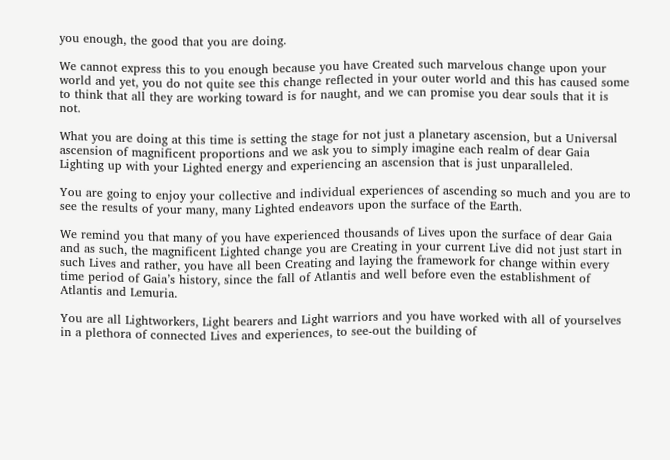you enough, the good that you are doing.

We cannot express this to you enough because you have Created such marvelous change upon your world and yet, you do not quite see this change reflected in your outer world and this has caused some to think that all they are working toward is for naught, and we can promise you dear souls that it is not.

What you are doing at this time is setting the stage for not just a planetary ascension, but a Universal ascension of magnificent proportions and we ask you to simply imagine each realm of dear Gaia Lighting up with your Lighted energy and experiencing an ascension that is just unparalleled.

You are going to enjoy your collective and individual experiences of ascending so much and you are to see the results of your many, many Lighted endeavors upon the surface of the Earth.

We remind you that many of you have experienced thousands of Lives upon the surface of dear Gaia and as such, the magnificent Lighted change you are Creating in your current Live did not just start in such Lives and rather, you have all been Creating and laying the framework for change within every time period of Gaia’s history, since the fall of Atlantis and well before even the establishment of Atlantis and Lemuria.

You are all Lightworkers, Light bearers and Light warriors and you have worked with all of yourselves in a plethora of connected Lives and experiences, to see-out the building of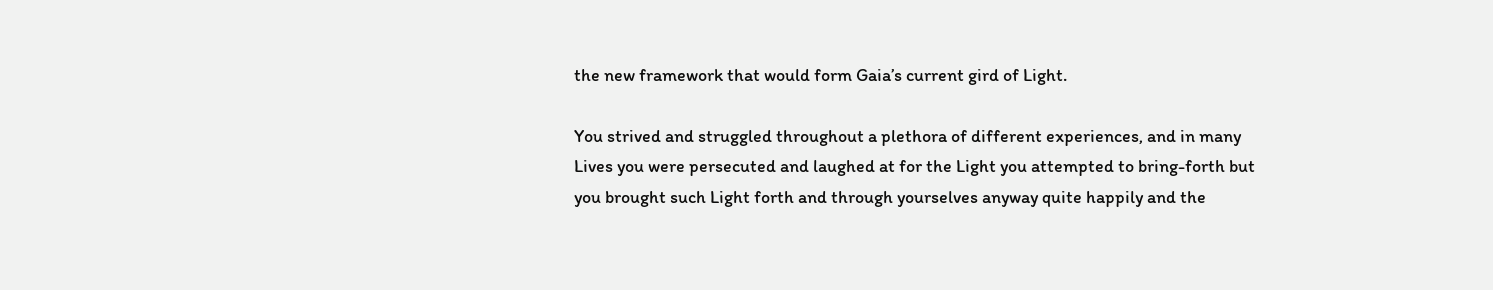the new framework that would form Gaia’s current gird of Light.

You strived and struggled throughout a plethora of different experiences, and in many Lives you were persecuted and laughed at for the Light you attempted to bring-forth but you brought such Light forth and through yourselves anyway quite happily and the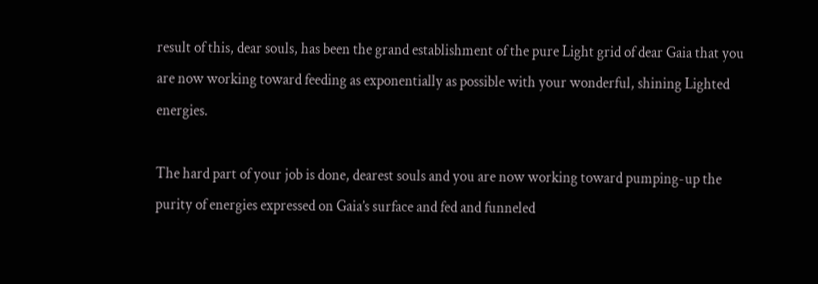result of this, dear souls, has been the grand establishment of the pure Light grid of dear Gaia that you are now working toward feeding as exponentially as possible with your wonderful, shining Lighted energies.

The hard part of your job is done, dearest souls and you are now working toward pumping-up the purity of energies expressed on Gaia’s surface and fed and funneled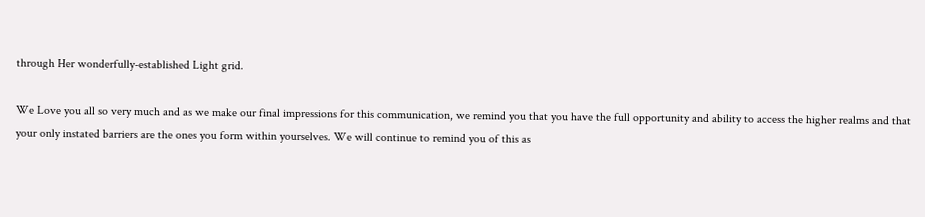through Her wonderfully-established Light grid.

We Love you all so very much and as we make our final impressions for this communication, we remind you that you have the full opportunity and ability to access the higher realms and that your only instated barriers are the ones you form within yourselves. We will continue to remind you of this as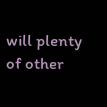will plenty of other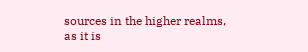sources in the higher realms, as it is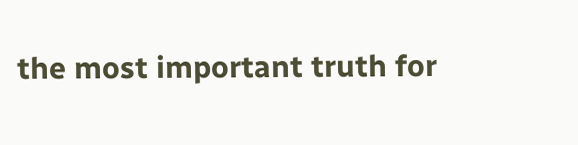the most important truth for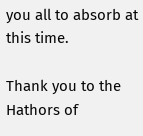you all to absorb at this time.

Thank you to the Hathors of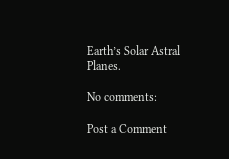Earth’s Solar Astral Planes.

No comments:

Post a Comment